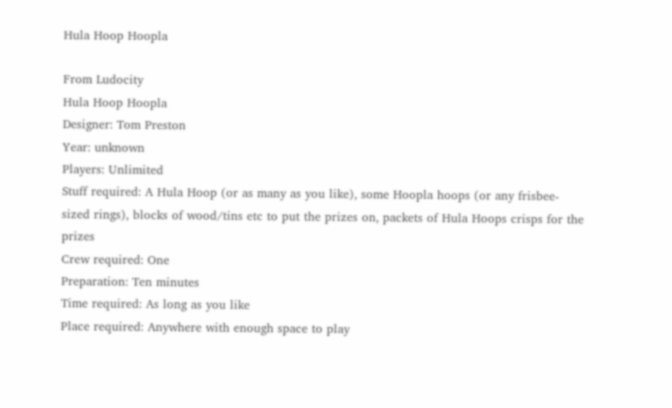Hula Hoop Hoopla

From Ludocity
Hula Hoop Hoopla
Designer: Tom Preston
Year: unknown
Players: Unlimited
Stuff required: A Hula Hoop (or as many as you like), some Hoopla hoops (or any frisbee-sized rings), blocks of wood/tins etc to put the prizes on, packets of Hula Hoops crisps for the prizes
Crew required: One
Preparation: Ten minutes
Time required: As long as you like
Place required: Anywhere with enough space to play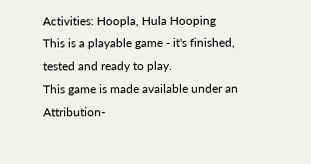Activities: Hoopla, Hula Hooping
This is a playable game - it's finished, tested and ready to play.
This game is made available under an Attribution-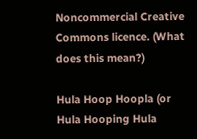Noncommercial Creative Commons licence. (What does this mean?)

Hula Hoop Hoopla (or Hula Hooping Hula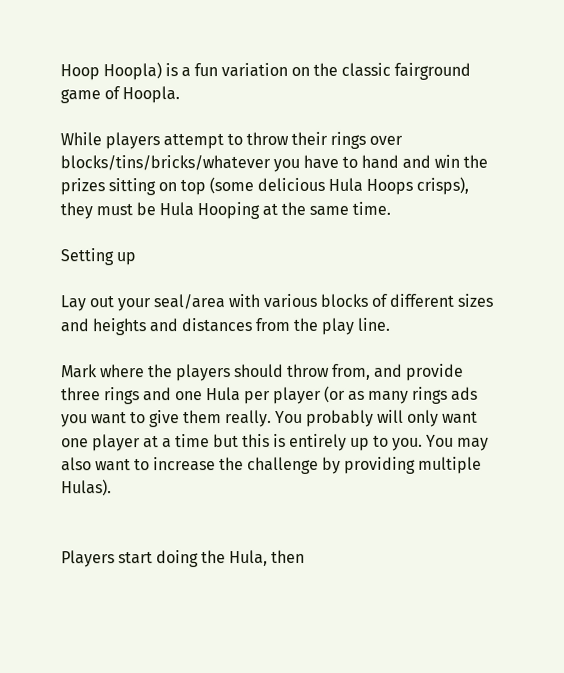Hoop Hoopla) is a fun variation on the classic fairground game of Hoopla.

While players attempt to throw their rings over blocks/tins/bricks/whatever you have to hand and win the prizes sitting on top (some delicious Hula Hoops crisps), they must be Hula Hooping at the same time.

Setting up

Lay out your seal/area with various blocks of different sizes and heights and distances from the play line.

Mark where the players should throw from, and provide three rings and one Hula per player (or as many rings ads you want to give them really. You probably will only want one player at a time but this is entirely up to you. You may also want to increase the challenge by providing multiple Hulas).


Players start doing the Hula, then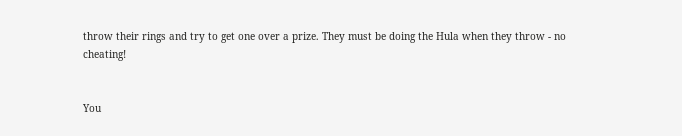throw their rings and try to get one over a prize. They must be doing the Hula when they throw - no cheating!


You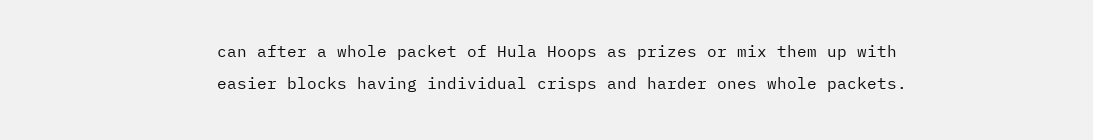can after a whole packet of Hula Hoops as prizes or mix them up with easier blocks having individual crisps and harder ones whole packets.